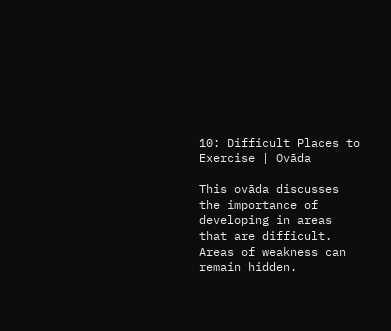10: Difficult Places to Exercise | Ovāda

This ovāda discusses the importance of developing in areas that are difficult. Areas of weakness can remain hidden.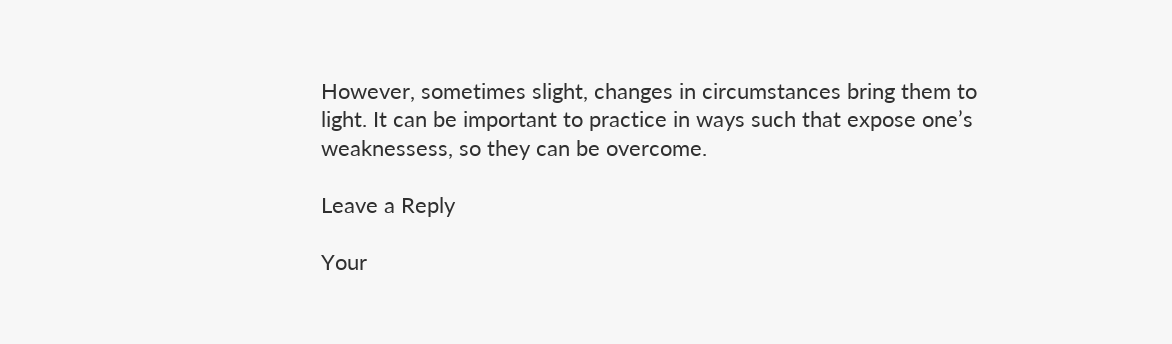However, sometimes slight, changes in circumstances bring them to light. It can be important to practice in ways such that expose one’s weaknessess, so they can be overcome.

Leave a Reply

Your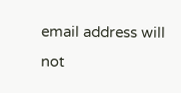email address will not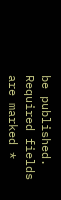be published. Required fields are marked *